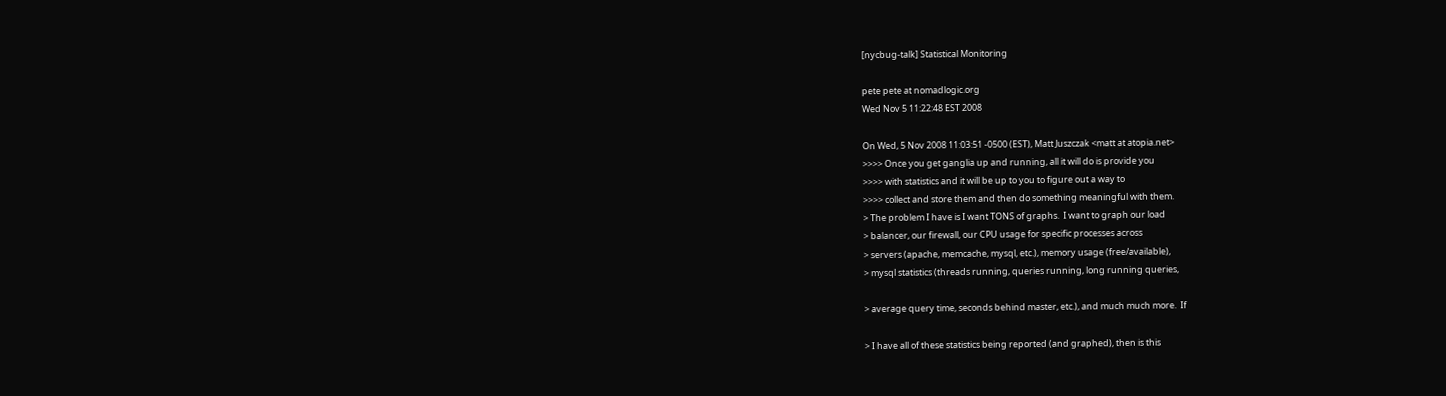[nycbug-talk] Statistical Monitoring

pete pete at nomadlogic.org
Wed Nov 5 11:22:48 EST 2008

On Wed, 5 Nov 2008 11:03:51 -0500 (EST), Matt Juszczak <matt at atopia.net>
>>>> Once you get ganglia up and running, all it will do is provide you
>>>> with statistics and it will be up to you to figure out a way to
>>>> collect and store them and then do something meaningful with them.
> The problem I have is I want TONS of graphs.  I want to graph our load
> balancer, our firewall, our CPU usage for specific processes across
> servers (apache, memcache, mysql, etc.), memory usage (free/available),
> mysql statistics (threads running, queries running, long running queries,

> average query time, seconds behind master, etc.), and much much more.  If

> I have all of these statistics being reported (and graphed), then is this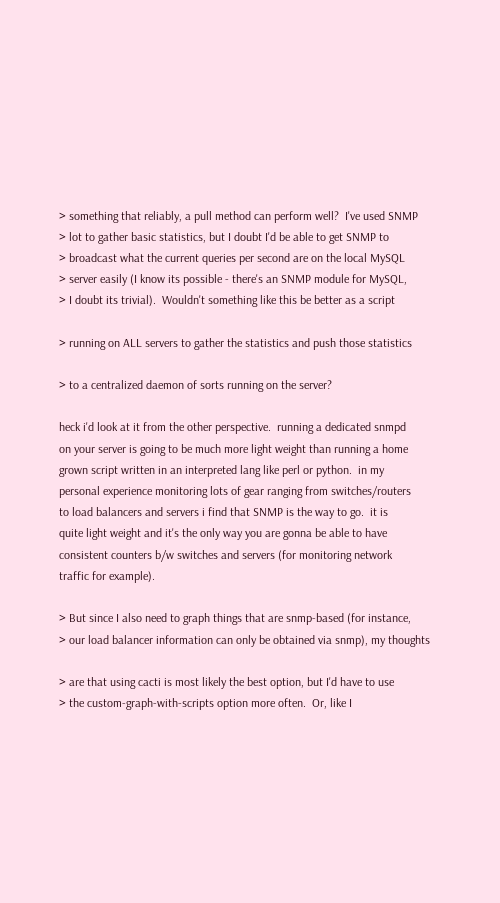> something that reliably, a pull method can perform well?  I've used SNMP
> lot to gather basic statistics, but I doubt I'd be able to get SNMP to
> broadcast what the current queries per second are on the local MySQL
> server easily (I know its possible - there's an SNMP module for MySQL,
> I doubt its trivial).  Wouldn't something like this be better as a script

> running on ALL servers to gather the statistics and push those statistics

> to a centralized daemon of sorts running on the server?

heck i'd look at it from the other perspective.  running a dedicated snmpd
on your server is going to be much more light weight than running a home
grown script written in an interpreted lang like perl or python.  in my
personal experience monitoring lots of gear ranging from switches/routers
to load balancers and servers i find that SNMP is the way to go.  it is
quite light weight and it's the only way you are gonna be able to have
consistent counters b/w switches and servers (for monitoring network
traffic for example).

> But since I also need to graph things that are snmp-based (for instance,
> our load balancer information can only be obtained via snmp), my thoughts

> are that using cacti is most likely the best option, but I'd have to use
> the custom-graph-with-scripts option more often.  Or, like I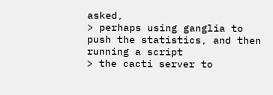asked,
> perhaps using ganglia to push the statistics, and then running a script
> the cacti server to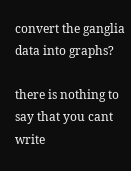convert the ganglia data into graphs?

there is nothing to say that you cant write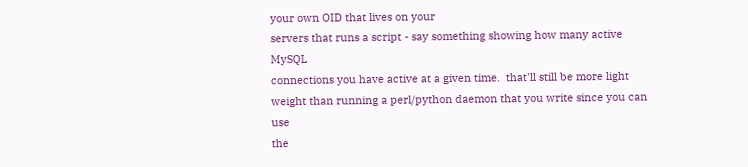your own OID that lives on your
servers that runs a script - say something showing how many active MySQL
connections you have active at a given time.  that'll still be more light
weight than running a perl/python daemon that you write since you can use
the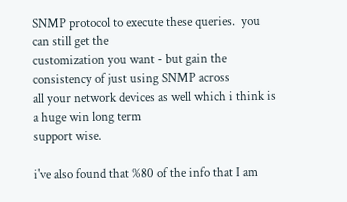SNMP protocol to execute these queries.  you can still get the
customization you want - but gain the consistency of just using SNMP across
all your network devices as well which i think is a huge win long term
support wise.

i've also found that %80 of the info that I am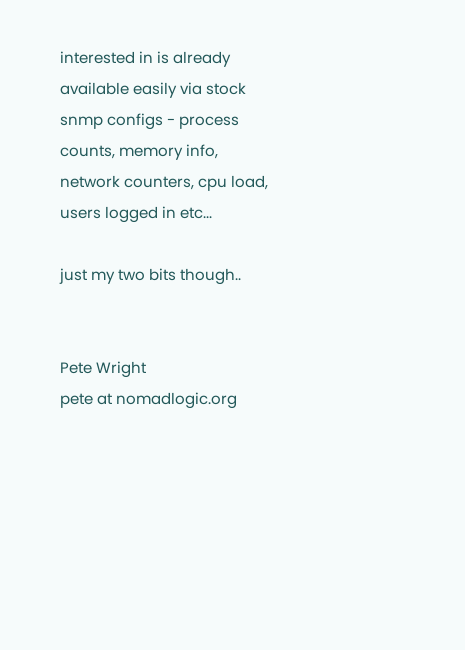interested in is already
available easily via stock snmp configs - process counts, memory info,
network counters, cpu load, users logged in etc...

just my two bits though..


Pete Wright
pete at nomadlogic.org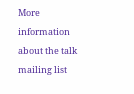More information about the talk mailing list